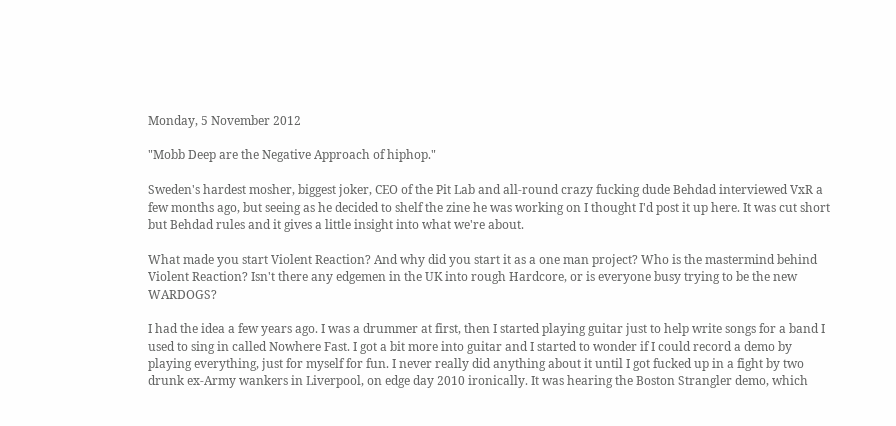Monday, 5 November 2012

"Mobb Deep are the Negative Approach of hiphop."

Sweden's hardest mosher, biggest joker, CEO of the Pit Lab and all-round crazy fucking dude Behdad interviewed VxR a few months ago, but seeing as he decided to shelf the zine he was working on I thought I'd post it up here. It was cut short but Behdad rules and it gives a little insight into what we're about.

What made you start Violent Reaction? And why did you start it as a one man project? Who is the mastermind behind Violent Reaction? Isn't there any edgemen in the UK into rough Hardcore, or is everyone busy trying to be the new WARDOGS?

I had the idea a few years ago. I was a drummer at first, then I started playing guitar just to help write songs for a band I used to sing in called Nowhere Fast. I got a bit more into guitar and I started to wonder if I could record a demo by playing everything, just for myself for fun. I never really did anything about it until I got fucked up in a fight by two drunk ex-Army wankers in Liverpool, on edge day 2010 ironically. It was hearing the Boston Strangler demo, which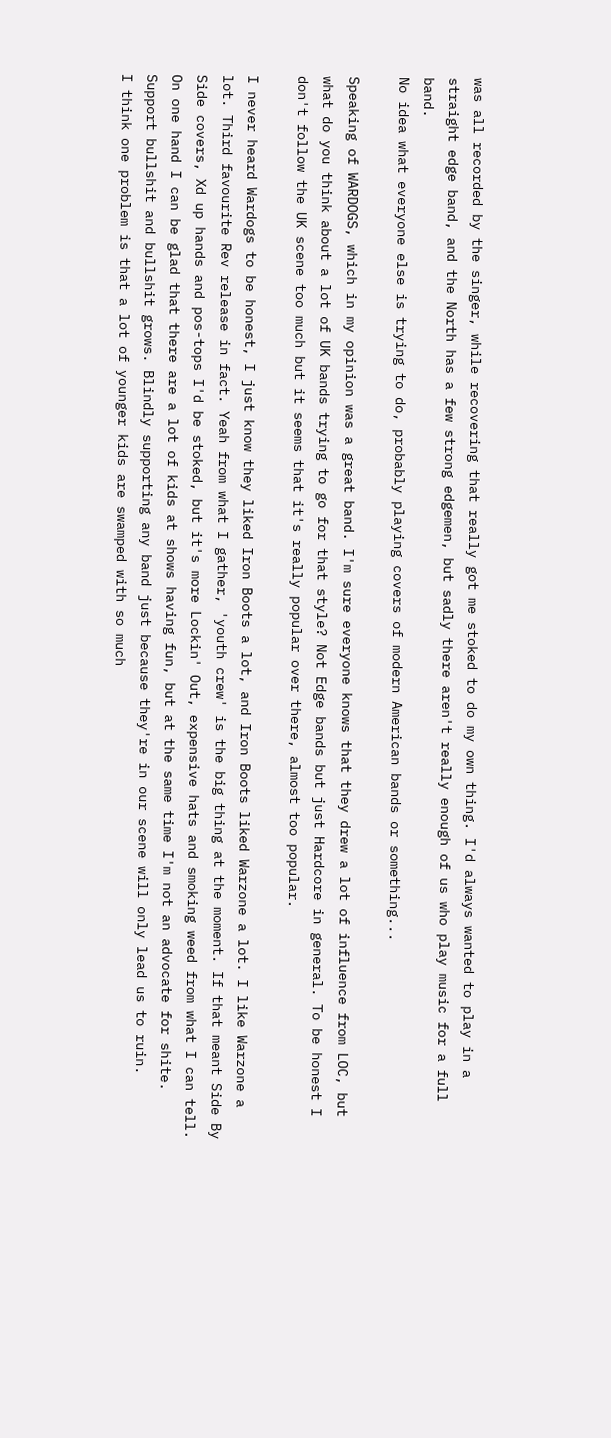was all recorded by the singer, while recovering that really got me stoked to do my own thing. I'd always wanted to play in a straight edge band, and the North has a few strong edgemen, but sadly there aren't really enough of us who play music for a full band.
No idea what everyone else is trying to do, probably playing covers of modern American bands or something...

Speaking of WARDOGS, which in my opinion was a great band. I'm sure everyone knows that they drew a lot of influence from LOC, but what do you think about a lot of UK bands trying to go for that style? Not Edge bands but just Hardcore in general. To be honest I don't follow the UK scene too much but it seems that it's really popular over there, almost too popular.

I never heard Wardogs to be honest, I just know they liked Iron Boots a lot, and Iron Boots liked Warzone a lot. I like Warzone a lot. Third favourite Rev release in fact. Yeah from what I gather, 'youth crew' is the big thing at the moment. If that meant Side By Side covers, Xd up hands and pos-tops I'd be stoked, but it's more Lockin' Out, expensive hats and smoking weed from what I can tell. On one hand I can be glad that there are a lot of kids at shows having fun, but at the same time I'm not an advocate for shite. Support bullshit and bullshit grows. Blindly supporting any band just because they're in our scene will only lead us to ruin.
I think one problem is that a lot of younger kids are swamped with so much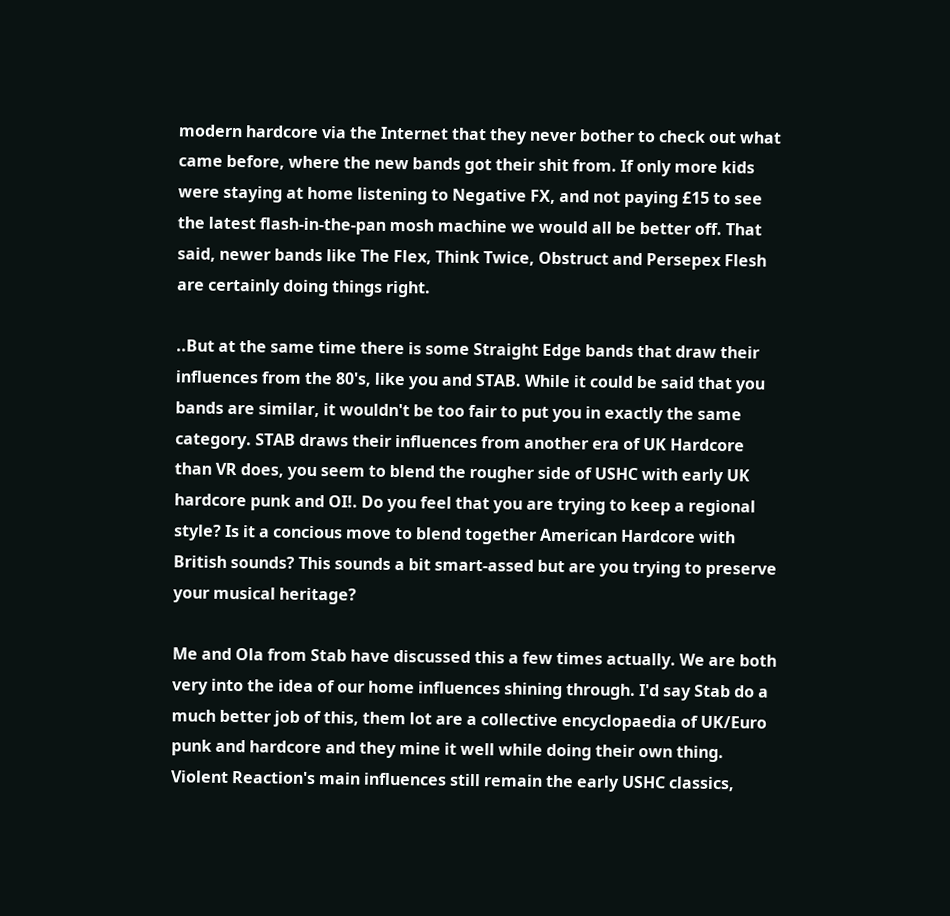modern hardcore via the Internet that they never bother to check out what came before, where the new bands got their shit from. If only more kids were staying at home listening to Negative FX, and not paying £15 to see the latest flash-in-the-pan mosh machine we would all be better off. That said, newer bands like The Flex, Think Twice, Obstruct and Persepex Flesh are certainly doing things right.

..But at the same time there is some Straight Edge bands that draw their influences from the 80's, like you and STAB. While it could be said that you bands are similar, it wouldn't be too fair to put you in exactly the same category. STAB draws their influences from another era of UK Hardcore than VR does, you seem to blend the rougher side of USHC with early UK hardcore punk and OI!. Do you feel that you are trying to keep a regional style? Is it a concious move to blend together American Hardcore with British sounds? This sounds a bit smart-assed but are you trying to preserve your musical heritage?

Me and Ola from Stab have discussed this a few times actually. We are both very into the idea of our home influences shining through. I'd say Stab do a much better job of this, them lot are a collective encyclopaedia of UK/Euro punk and hardcore and they mine it well while doing their own thing. Violent Reaction's main influences still remain the early USHC classics,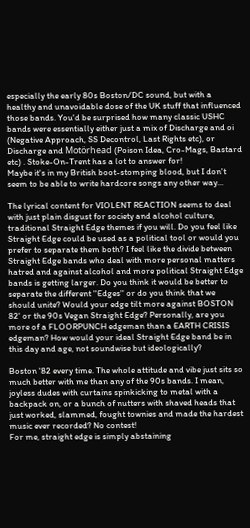especially the early 80s Boston/DC sound, but with a healthy and unavoidable dose of the UK stuff that influenced those bands. You'd be surprised how many classic USHC bands were essentially either just a mix of Discharge and oi (Negative Approach, SS Decontrol, Last Rights etc), or Discharge and Motörhead (Poison Idea, Cro-Mags, Bastard etc) . Stoke-On-Trent has a lot to answer for!
Maybe it's in my British boot-stomping blood, but I don't seem to be able to write hardcore songs any other way...

The lyrical content for VIOLENT REACTION seems to deal with just plain disgust for society and alcohol culture, traditional Straight Edge themes if you will. Do you feel like Straight Edge could be used as a political tool or would you prefer to separate them both? I feel like the divide between Straight Edge bands who deal with more personal matters hatred and against alcohol and more political Straight Edge bands is getting larger. Do you think it would be better to separate the different ''Edges'' or do you think that we should unite? Would your edge tilt more against BOSTON 82' or the 90s Vegan Straight Edge? Personally, are you more of a FLOORPUNCH edgeman than a EARTH CRISIS edgeman? How would your ideal Straight Edge band be in this day and age, not soundwise but ideologically?

Boston '82 every time. The whole attitude and vibe just sits so much better with me than any of the 90s bands. I mean, joyless dudes with curtains spinkicking to metal with a backpack on, or a bunch of nutters with shaved heads that just worked, slammed, fought townies and made the hardest music ever recorded? No contest!
For me, straight edge is simply abstaining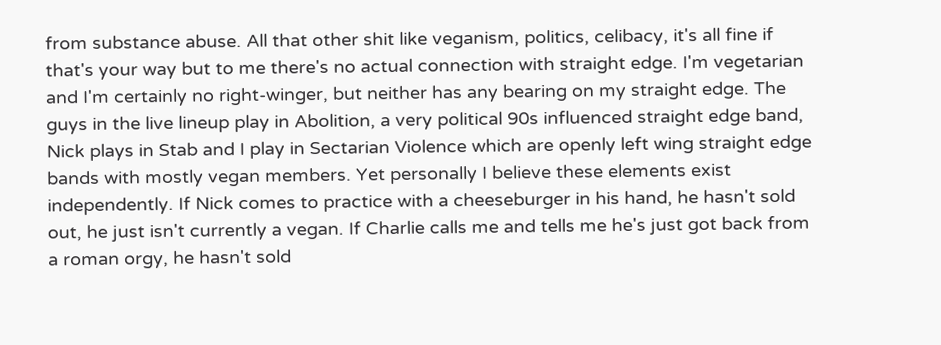from substance abuse. All that other shit like veganism, politics, celibacy, it's all fine if that's your way but to me there's no actual connection with straight edge. I'm vegetarian and I'm certainly no right-winger, but neither has any bearing on my straight edge. The guys in the live lineup play in Abolition, a very political 90s influenced straight edge band, Nick plays in Stab and I play in Sectarian Violence which are openly left wing straight edge bands with mostly vegan members. Yet personally I believe these elements exist independently. If Nick comes to practice with a cheeseburger in his hand, he hasn't sold out, he just isn't currently a vegan. If Charlie calls me and tells me he's just got back from a roman orgy, he hasn't sold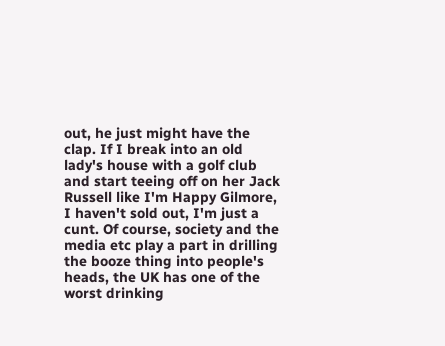out, he just might have the clap. If I break into an old lady's house with a golf club and start teeing off on her Jack Russell like I'm Happy Gilmore, I haven't sold out, I'm just a cunt. Of course, society and the media etc play a part in drilling the booze thing into people's heads, the UK has one of the worst drinking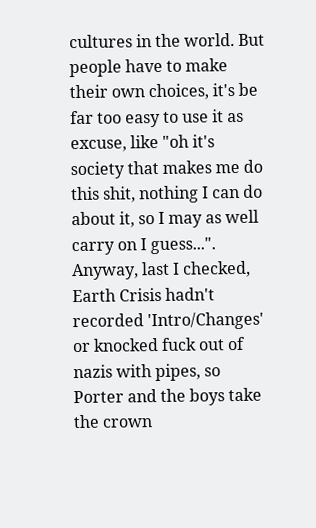cultures in the world. But people have to make their own choices, it's be far too easy to use it as excuse, like "oh it's society that makes me do this shit, nothing I can do about it, so I may as well carry on I guess...".
Anyway, last I checked, Earth Crisis hadn't recorded 'Intro/Changes' or knocked fuck out of nazis with pipes, so Porter and the boys take the crown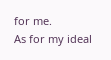for me.
As for my ideal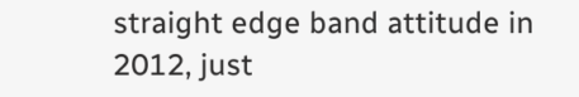straight edge band attitude in 2012, just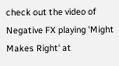check out the video of Negative FX playing 'Might Makes Right' at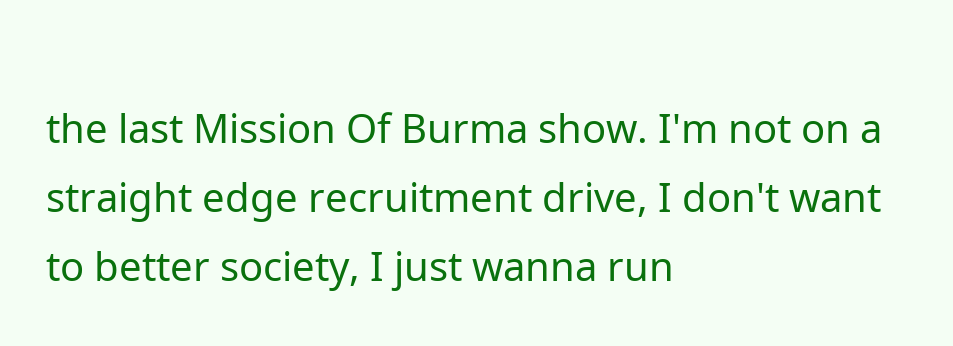the last Mission Of Burma show. I'm not on a straight edge recruitment drive, I don't want to better society, I just wanna run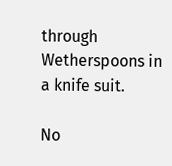through Wetherspoons in a knife suit.

No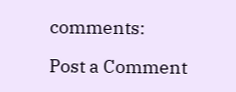comments:

Post a Comment